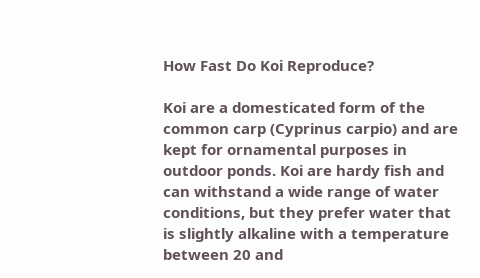How Fast Do Koi Reproduce?

Koi are a domesticated form of the common carp (Cyprinus carpio) and are kept for ornamental purposes in outdoor ponds. Koi are hardy fish and can withstand a wide range of water conditions, but they prefer water that is slightly alkaline with a temperature between 20 and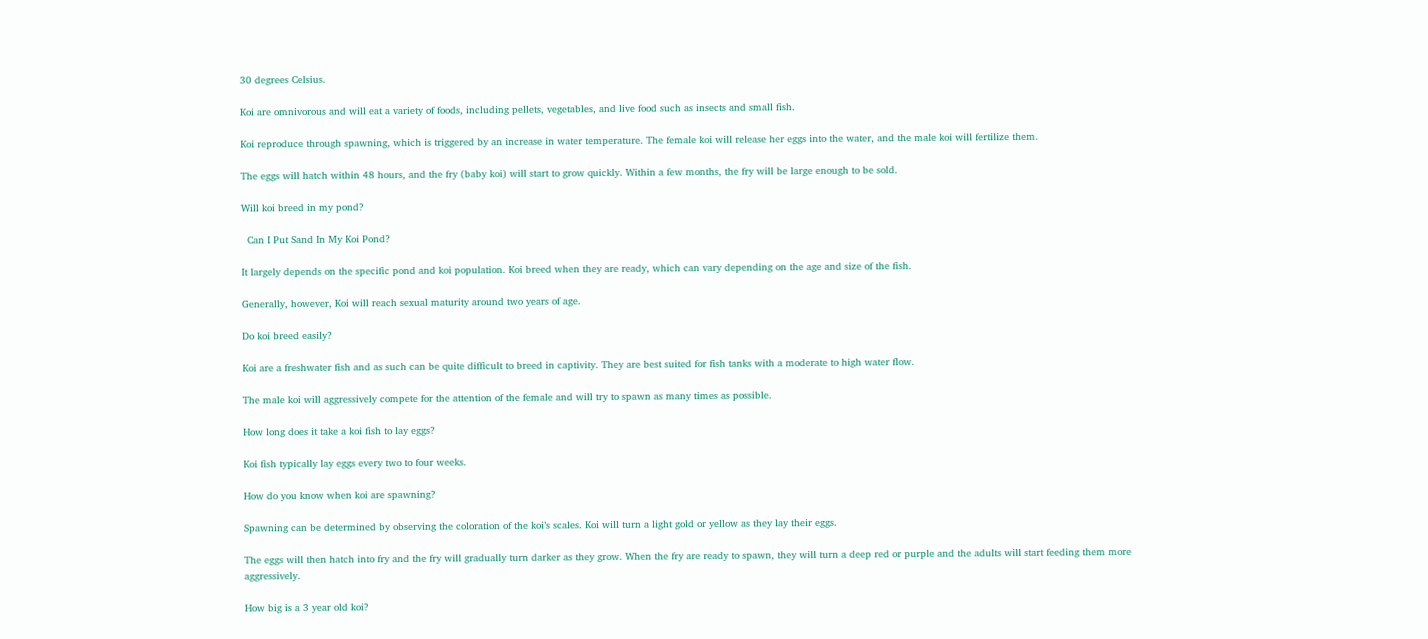30 degrees Celsius.

Koi are omnivorous and will eat a variety of foods, including pellets, vegetables, and live food such as insects and small fish.

Koi reproduce through spawning, which is triggered by an increase in water temperature. The female koi will release her eggs into the water, and the male koi will fertilize them.

The eggs will hatch within 48 hours, and the fry (baby koi) will start to grow quickly. Within a few months, the fry will be large enough to be sold.

Will koi breed in my pond?

  Can I Put Sand In My Koi Pond?

It largely depends on the specific pond and koi population. Koi breed when they are ready, which can vary depending on the age and size of the fish.

Generally, however, Koi will reach sexual maturity around two years of age.

Do koi breed easily?

Koi are a freshwater fish and as such can be quite difficult to breed in captivity. They are best suited for fish tanks with a moderate to high water flow.

The male koi will aggressively compete for the attention of the female and will try to spawn as many times as possible.

How long does it take a koi fish to lay eggs?

Koi fish typically lay eggs every two to four weeks.

How do you know when koi are spawning?

Spawning can be determined by observing the coloration of the koi’s scales. Koi will turn a light gold or yellow as they lay their eggs.

The eggs will then hatch into fry and the fry will gradually turn darker as they grow. When the fry are ready to spawn, they will turn a deep red or purple and the adults will start feeding them more aggressively.

How big is a 3 year old koi?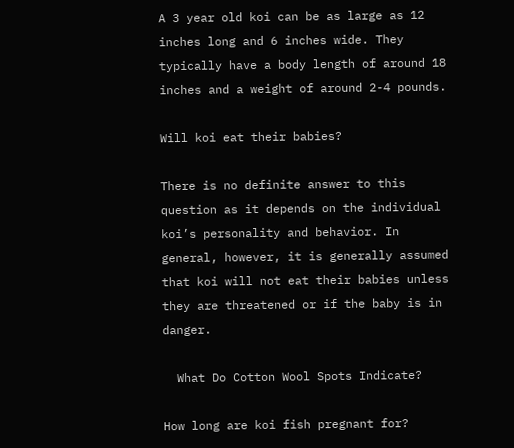A 3 year old koi can be as large as 12 inches long and 6 inches wide. They typically have a body length of around 18 inches and a weight of around 2-4 pounds.

Will koi eat their babies?

There is no definite answer to this question as it depends on the individual koi’s personality and behavior. In general, however, it is generally assumed that koi will not eat their babies unless they are threatened or if the baby is in danger.

  What Do Cotton Wool Spots Indicate?

How long are koi fish pregnant for?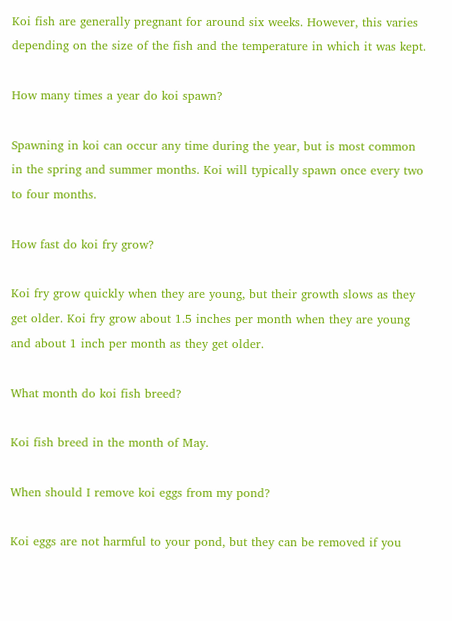Koi fish are generally pregnant for around six weeks. However, this varies depending on the size of the fish and the temperature in which it was kept.

How many times a year do koi spawn?

Spawning in koi can occur any time during the year, but is most common in the spring and summer months. Koi will typically spawn once every two to four months.

How fast do koi fry grow?

Koi fry grow quickly when they are young, but their growth slows as they get older. Koi fry grow about 1.5 inches per month when they are young and about 1 inch per month as they get older.

What month do koi fish breed?

Koi fish breed in the month of May.

When should I remove koi eggs from my pond?

Koi eggs are not harmful to your pond, but they can be removed if you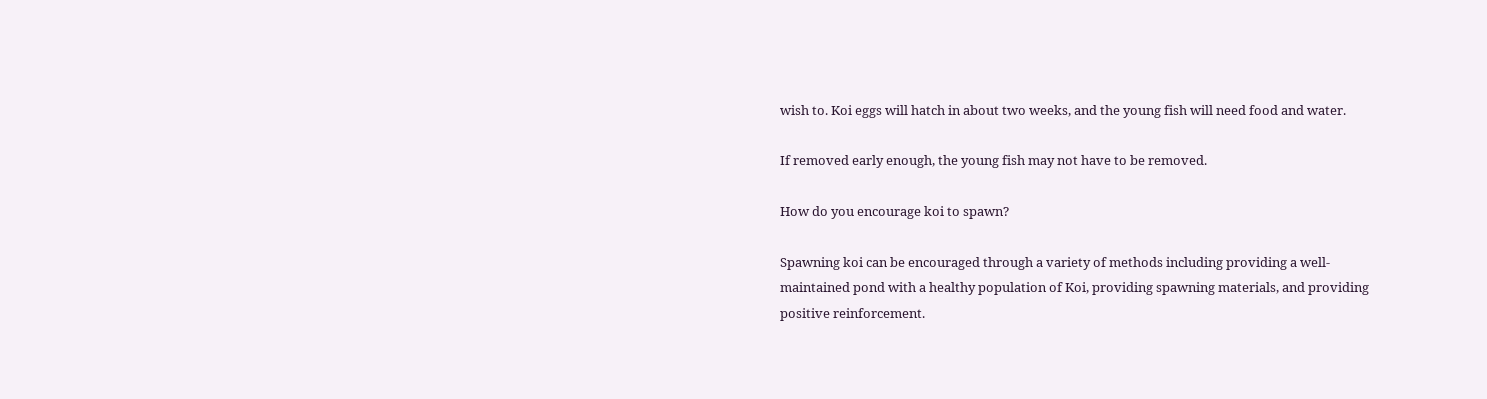wish to. Koi eggs will hatch in about two weeks, and the young fish will need food and water.

If removed early enough, the young fish may not have to be removed.

How do you encourage koi to spawn?

Spawning koi can be encouraged through a variety of methods including providing a well-maintained pond with a healthy population of Koi, providing spawning materials, and providing positive reinforcement.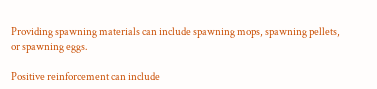Providing spawning materials can include spawning mops, spawning pellets, or spawning eggs.

Positive reinforcement can include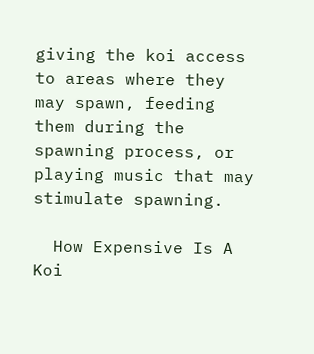giving the koi access to areas where they may spawn, feeding them during the spawning process, or playing music that may stimulate spawning.

  How Expensive Is A Koi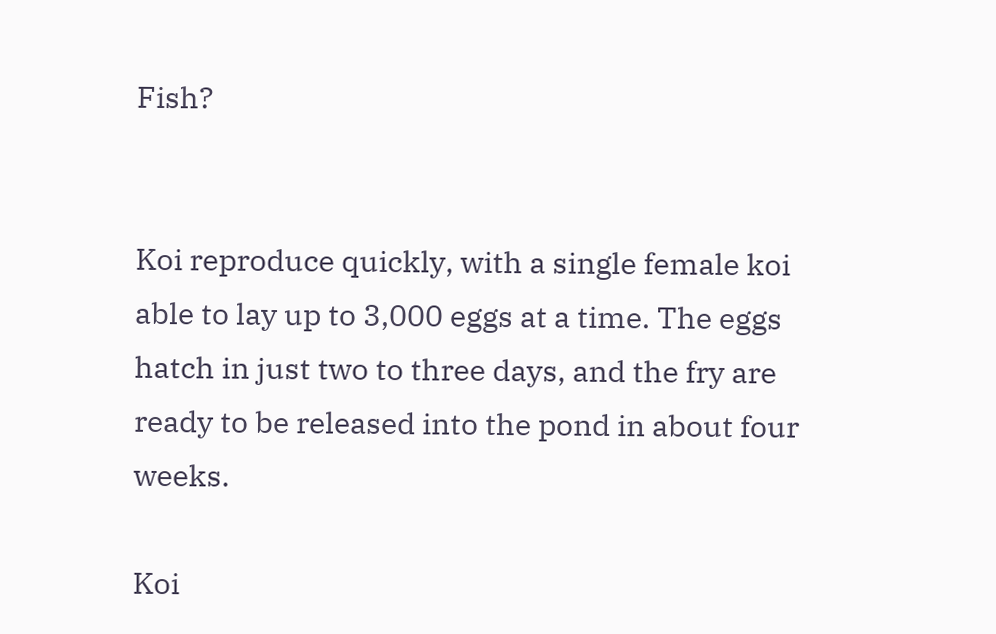Fish?


Koi reproduce quickly, with a single female koi able to lay up to 3,000 eggs at a time. The eggs hatch in just two to three days, and the fry are ready to be released into the pond in about four weeks.

Koi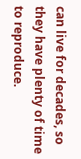can live for decades, so they have plenty of time to reproduce.